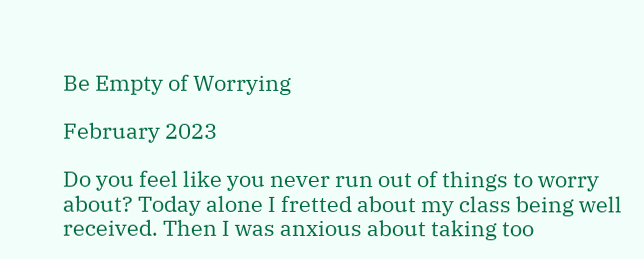Be Empty of Worrying

February 2023

Do you feel like you never run out of things to worry about? Today alone I fretted about my class being well received. Then I was anxious about taking too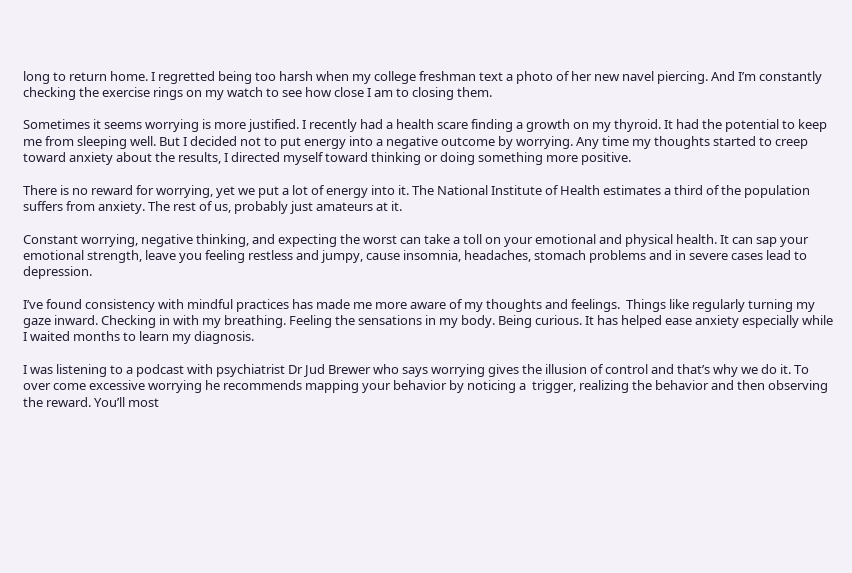long to return home. I regretted being too harsh when my college freshman text a photo of her new navel piercing. And I’m constantly checking the exercise rings on my watch to see how close I am to closing them.

Sometimes it seems worrying is more justified. I recently had a health scare finding a growth on my thyroid. It had the potential to keep me from sleeping well. But I decided not to put energy into a negative outcome by worrying. Any time my thoughts started to creep toward anxiety about the results, I directed myself toward thinking or doing something more positive.

There is no reward for worrying, yet we put a lot of energy into it. The National Institute of Health estimates a third of the population suffers from anxiety. The rest of us, probably just amateurs at it.

Constant worrying, negative thinking, and expecting the worst can take a toll on your emotional and physical health. It can sap your emotional strength, leave you feeling restless and jumpy, cause insomnia, headaches, stomach problems and in severe cases lead to depression.

I’ve found consistency with mindful practices has made me more aware of my thoughts and feelings.  Things like regularly turning my gaze inward. Checking in with my breathing. Feeling the sensations in my body. Being curious. It has helped ease anxiety especially while I waited months to learn my diagnosis.

I was listening to a podcast with psychiatrist Dr Jud Brewer who says worrying gives the illusion of control and that’s why we do it. To over come excessive worrying he recommends mapping your behavior by noticing a  trigger, realizing the behavior and then observing the reward. You’ll most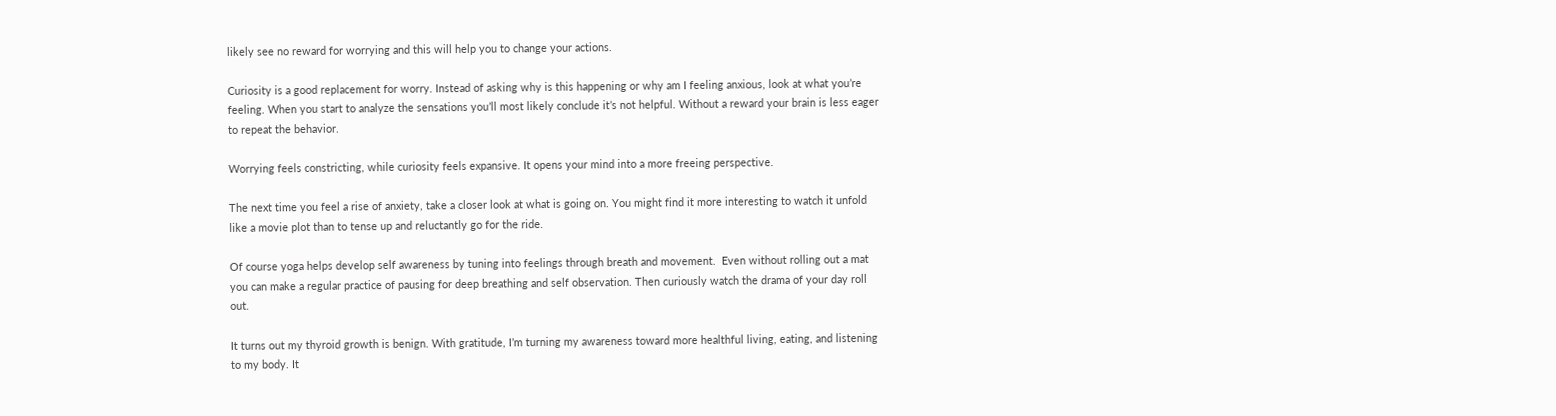likely see no reward for worrying and this will help you to change your actions.

Curiosity is a good replacement for worry. Instead of asking why is this happening or why am I feeling anxious, look at what you’re feeling. When you start to analyze the sensations you’ll most likely conclude it’s not helpful. Without a reward your brain is less eager to repeat the behavior.

Worrying feels constricting, while curiosity feels expansive. It opens your mind into a more freeing perspective.

The next time you feel a rise of anxiety, take a closer look at what is going on. You might find it more interesting to watch it unfold like a movie plot than to tense up and reluctantly go for the ride.

Of course yoga helps develop self awareness by tuning into feelings through breath and movement.  Even without rolling out a mat you can make a regular practice of pausing for deep breathing and self observation. Then curiously watch the drama of your day roll out.

It turns out my thyroid growth is benign. With gratitude, I’m turning my awareness toward more healthful living, eating, and listening to my body. It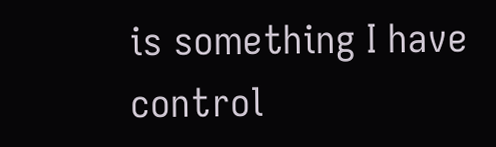is something I have control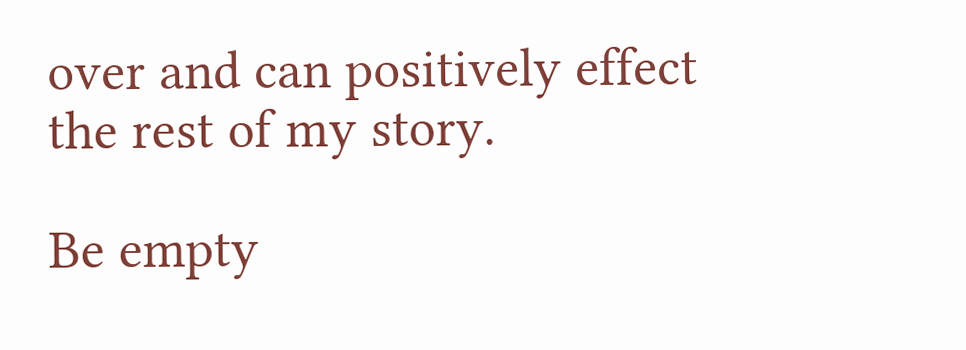over and can positively effect the rest of my story.

Be empty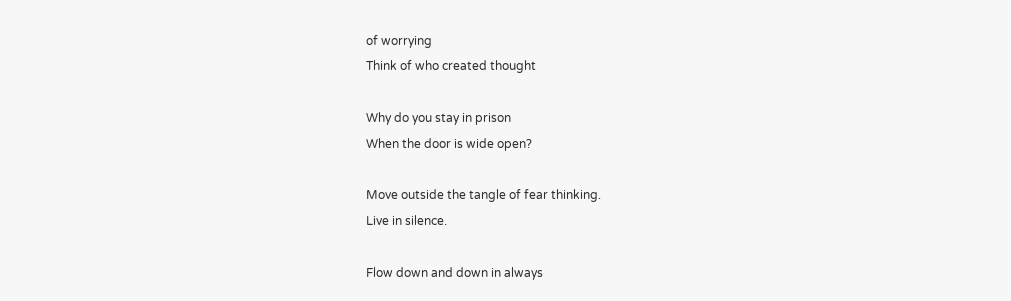of worrying
Think of who created thought

Why do you stay in prison
When the door is wide open?

Move outside the tangle of fear thinking.
Live in silence.

Flow down and down in always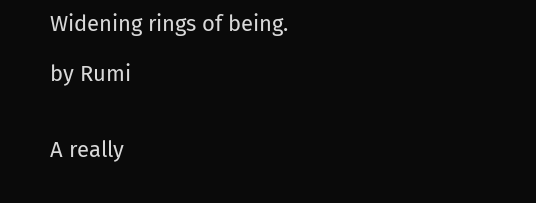Widening rings of being.

by Rumi


A really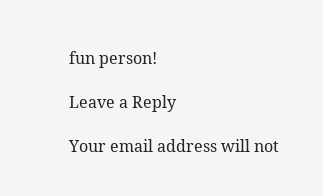fun person!

Leave a Reply

Your email address will not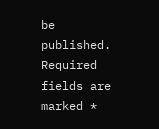be published. Required fields are marked *